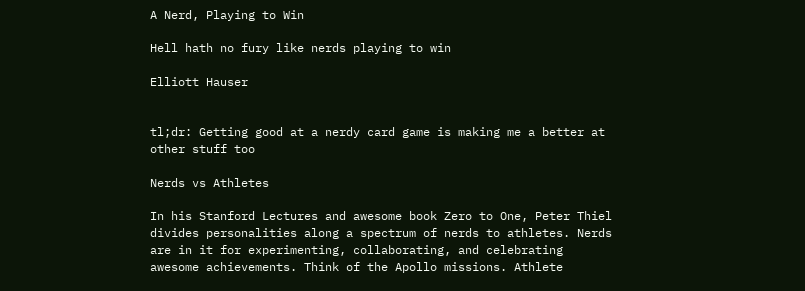A Nerd, Playing to Win

Hell hath no fury like nerds playing to win

Elliott Hauser


tl;dr: Getting good at a nerdy card game is making me a better at other stuff too

Nerds vs Athletes

In his Stanford Lectures and awesome book Zero to One, Peter Thiel divides personalities along a spectrum of nerds to athletes. Nerds are in it for experimenting, collaborating, and celebrating awesome achievements. Think of the Apollo missions. Athlete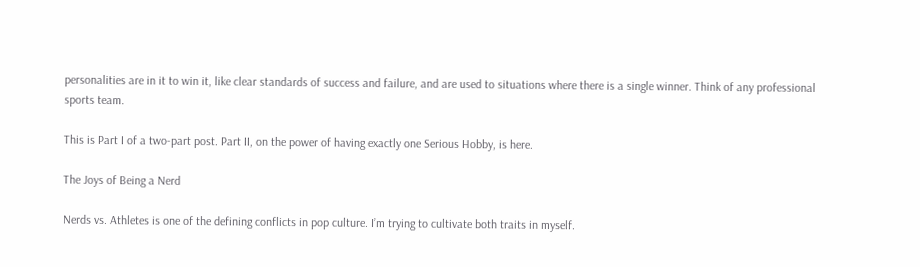personalities are in it to win it, like clear standards of success and failure, and are used to situations where there is a single winner. Think of any professional sports team.

This is Part I of a two-part post. Part II, on the power of having exactly one Serious Hobby, is here.

The Joys of Being a Nerd

Nerds vs. Athletes is one of the defining conflicts in pop culture. I’m trying to cultivate both traits in myself.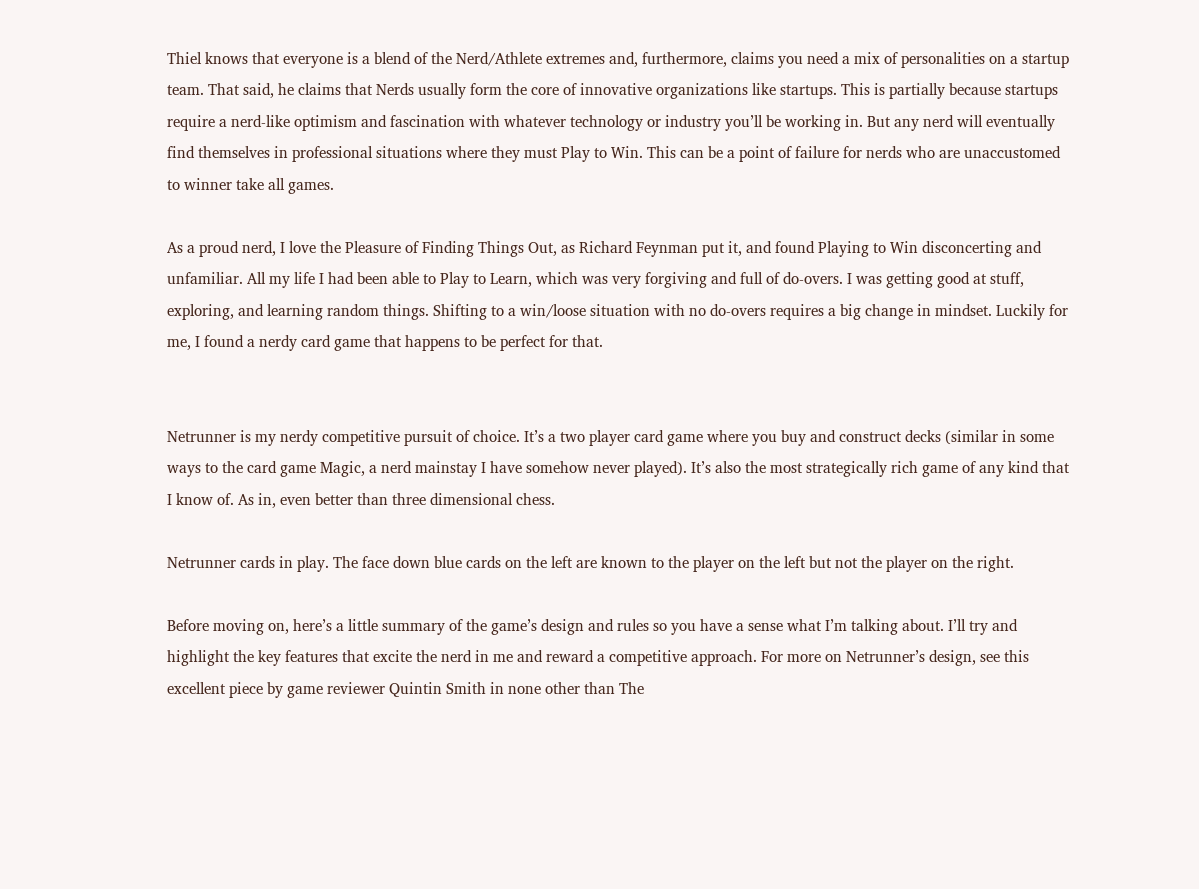Thiel knows that everyone is a blend of the Nerd/Athlete extremes and, furthermore, claims you need a mix of personalities on a startup team. That said, he claims that Nerds usually form the core of innovative organizations like startups. This is partially because startups require a nerd-like optimism and fascination with whatever technology or industry you’ll be working in. But any nerd will eventually find themselves in professional situations where they must Play to Win. This can be a point of failure for nerds who are unaccustomed to winner take all games.

As a proud nerd, I love the Pleasure of Finding Things Out, as Richard Feynman put it, and found Playing to Win disconcerting and unfamiliar. All my life I had been able to Play to Learn, which was very forgiving and full of do-overs. I was getting good at stuff, exploring, and learning random things. Shifting to a win/loose situation with no do-overs requires a big change in mindset. Luckily for me, I found a nerdy card game that happens to be perfect for that.


Netrunner is my nerdy competitive pursuit of choice. It’s a two player card game where you buy and construct decks (similar in some ways to the card game Magic, a nerd mainstay I have somehow never played). It’s also the most strategically rich game of any kind that I know of. As in, even better than three dimensional chess.

Netrunner cards in play. The face down blue cards on the left are known to the player on the left but not the player on the right.

Before moving on, here’s a little summary of the game’s design and rules so you have a sense what I’m talking about. I’ll try and highlight the key features that excite the nerd in me and reward a competitive approach. For more on Netrunner’s design, see this excellent piece by game reviewer Quintin Smith in none other than The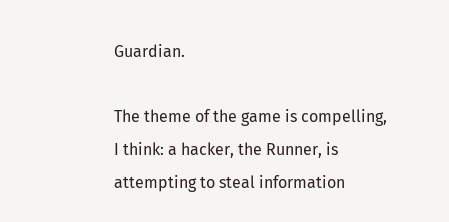Guardian.

The theme of the game is compelling, I think: a hacker, the Runner, is attempting to steal information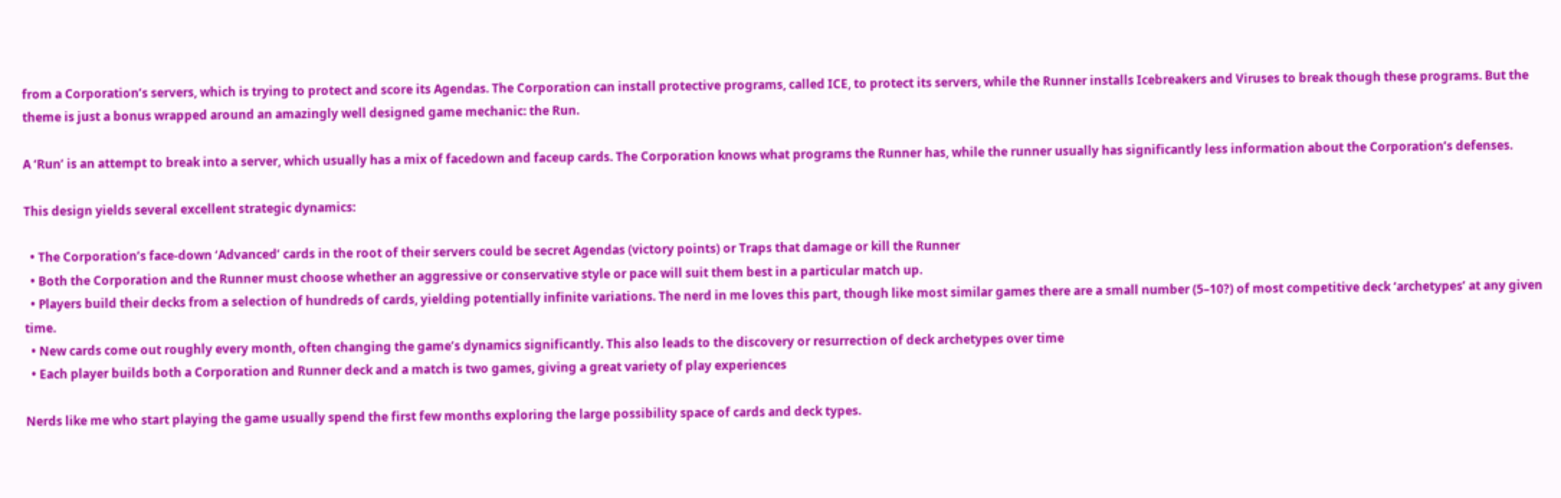from a Corporation’s servers, which is trying to protect and score its Agendas. The Corporation can install protective programs, called ICE, to protect its servers, while the Runner installs Icebreakers and Viruses to break though these programs. But the theme is just a bonus wrapped around an amazingly well designed game mechanic: the Run.

A ‘Run’ is an attempt to break into a server, which usually has a mix of facedown and faceup cards. The Corporation knows what programs the Runner has, while the runner usually has significantly less information about the Corporation’s defenses.

This design yields several excellent strategic dynamics:

  • The Corporation’s face-down ‘Advanced’ cards in the root of their servers could be secret Agendas (victory points) or Traps that damage or kill the Runner
  • Both the Corporation and the Runner must choose whether an aggressive or conservative style or pace will suit them best in a particular match up.
  • Players build their decks from a selection of hundreds of cards, yielding potentially infinite variations. The nerd in me loves this part, though like most similar games there are a small number (5–10?) of most competitive deck ‘archetypes’ at any given time.
  • New cards come out roughly every month, often changing the game’s dynamics significantly. This also leads to the discovery or resurrection of deck archetypes over time
  • Each player builds both a Corporation and Runner deck and a match is two games, giving a great variety of play experiences

Nerds like me who start playing the game usually spend the first few months exploring the large possibility space of cards and deck types.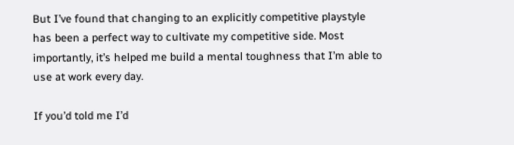But I’ve found that changing to an explicitly competitive playstyle has been a perfect way to cultivate my competitive side. Most importantly, it’s helped me build a mental toughness that I’m able to use at work every day.

If you’d told me I’d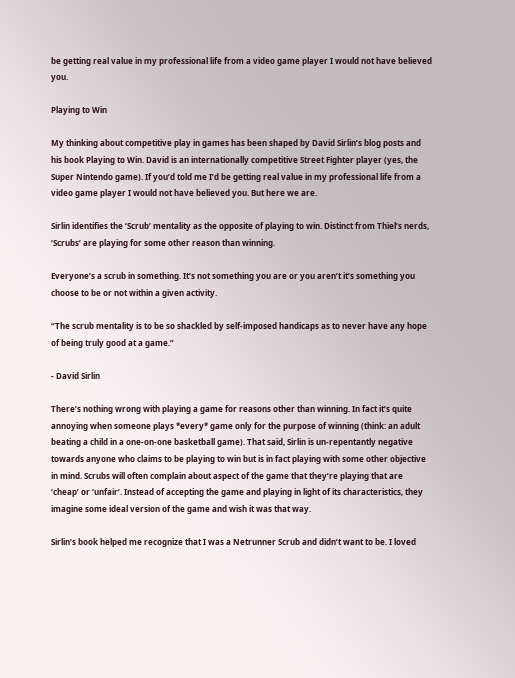be getting real value in my professional life from a video game player I would not have believed you.

Playing to Win

My thinking about competitive play in games has been shaped by David Sirlin’s blog posts and his book Playing to Win. David is an internationally competitive Street Fighter player (yes, the Super Nintendo game). If you’d told me I’d be getting real value in my professional life from a video game player I would not have believed you. But here we are.

Sirlin identifies the ‘Scrub’ mentality as the opposite of playing to win. Distinct from Thiel’s nerds, ‘Scrubs’ are playing for some other reason than winning.

Everyone’s a scrub in something. It’s not something you are or you aren’t it’s something you choose to be or not within a given activity.

“The scrub mentality is to be so shackled by self-imposed handicaps as to never have any hope of being truly good at a game.”

- David Sirlin

There’s nothing wrong with playing a game for reasons other than winning. In fact it’s quite annoying when someone plays *every* game only for the purpose of winning (think: an adult beating a child in a one-on-one basketball game). That said, Sirlin is un-repentantly negative towards anyone who claims to be playing to win but is in fact playing with some other objective in mind. Scrubs will often complain about aspect of the game that they’re playing that are ‘cheap’ or ‘unfair’. Instead of accepting the game and playing in light of its characteristics, they imagine some ideal version of the game and wish it was that way.

Sirlin’s book helped me recognize that I was a Netrunner Scrub and didn’t want to be. I loved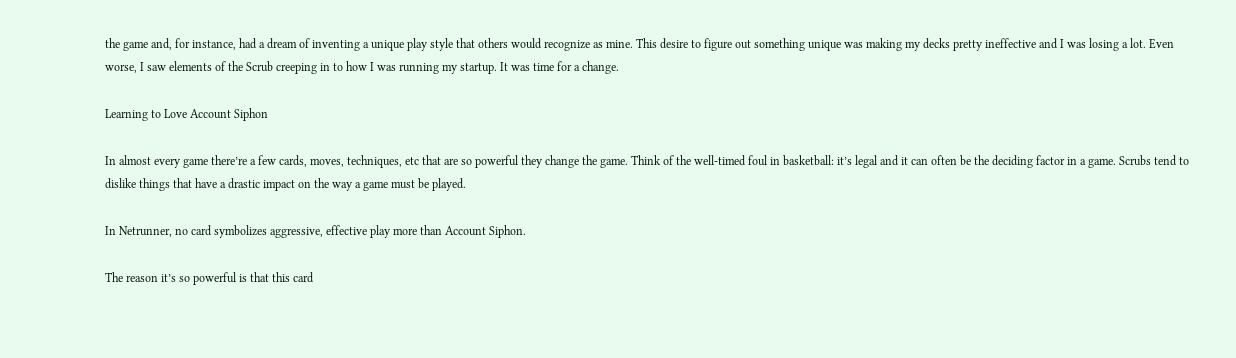the game and, for instance, had a dream of inventing a unique play style that others would recognize as mine. This desire to figure out something unique was making my decks pretty ineffective and I was losing a lot. Even worse, I saw elements of the Scrub creeping in to how I was running my startup. It was time for a change.

Learning to Love Account Siphon

In almost every game there’re a few cards, moves, techniques, etc that are so powerful they change the game. Think of the well-timed foul in basketball: it’s legal and it can often be the deciding factor in a game. Scrubs tend to dislike things that have a drastic impact on the way a game must be played.

In Netrunner, no card symbolizes aggressive, effective play more than Account Siphon.

The reason it’s so powerful is that this card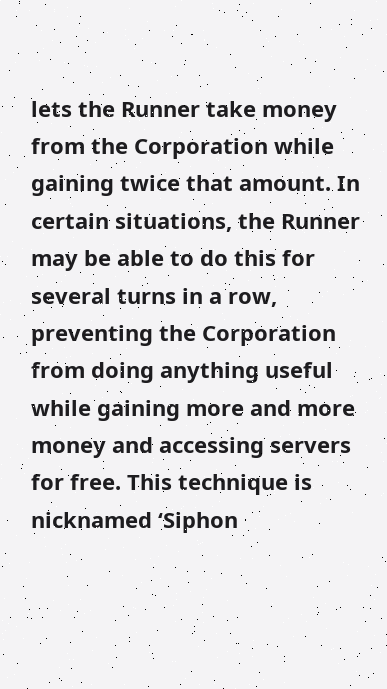lets the Runner take money from the Corporation while gaining twice that amount. In certain situations, the Runner may be able to do this for several turns in a row, preventing the Corporation from doing anything useful while gaining more and more money and accessing servers for free. This technique is nicknamed ‘Siphon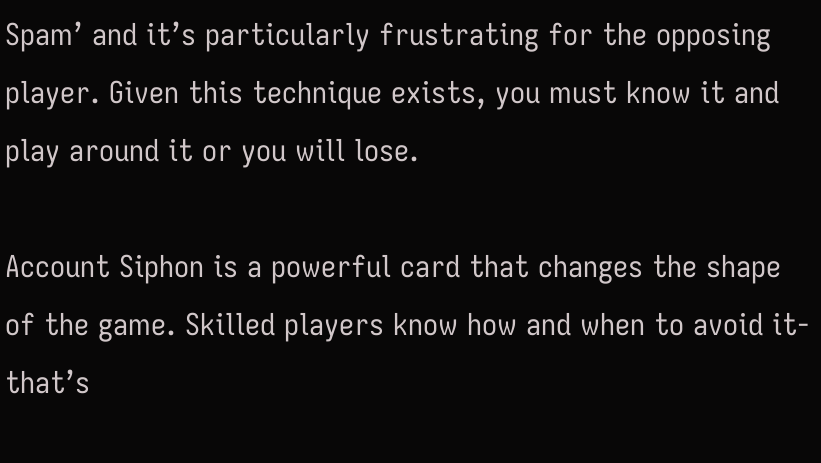Spam’ and it’s particularly frustrating for the opposing player. Given this technique exists, you must know it and play around it or you will lose.

Account Siphon is a powerful card that changes the shape of the game. Skilled players know how and when to avoid it- that’s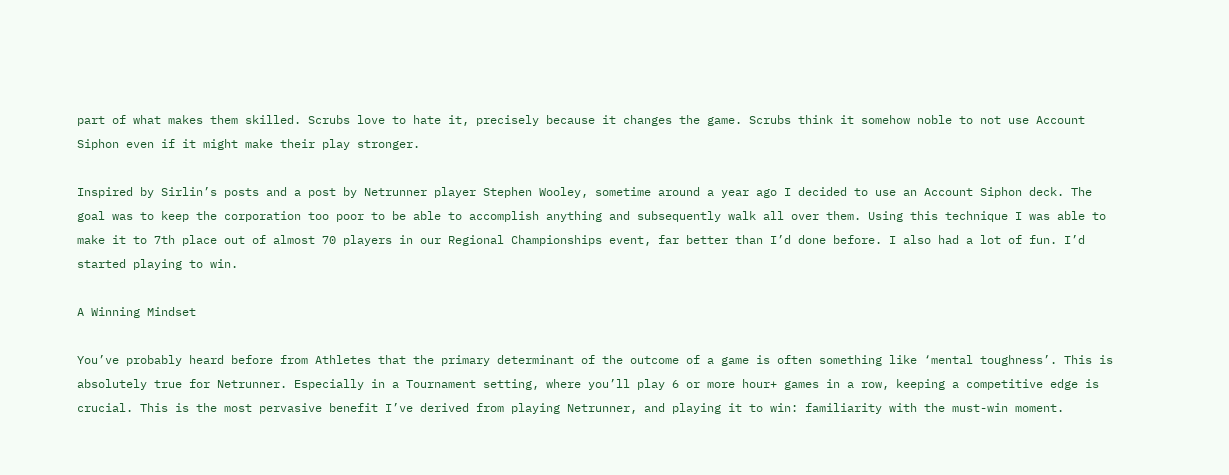part of what makes them skilled. Scrubs love to hate it, precisely because it changes the game. Scrubs think it somehow noble to not use Account Siphon even if it might make their play stronger.

Inspired by Sirlin’s posts and a post by Netrunner player Stephen Wooley, sometime around a year ago I decided to use an Account Siphon deck. The goal was to keep the corporation too poor to be able to accomplish anything and subsequently walk all over them. Using this technique I was able to make it to 7th place out of almost 70 players in our Regional Championships event, far better than I’d done before. I also had a lot of fun. I’d started playing to win.

A Winning Mindset

You’ve probably heard before from Athletes that the primary determinant of the outcome of a game is often something like ‘mental toughness’. This is absolutely true for Netrunner. Especially in a Tournament setting, where you’ll play 6 or more hour+ games in a row, keeping a competitive edge is crucial. This is the most pervasive benefit I’ve derived from playing Netrunner, and playing it to win: familiarity with the must-win moment.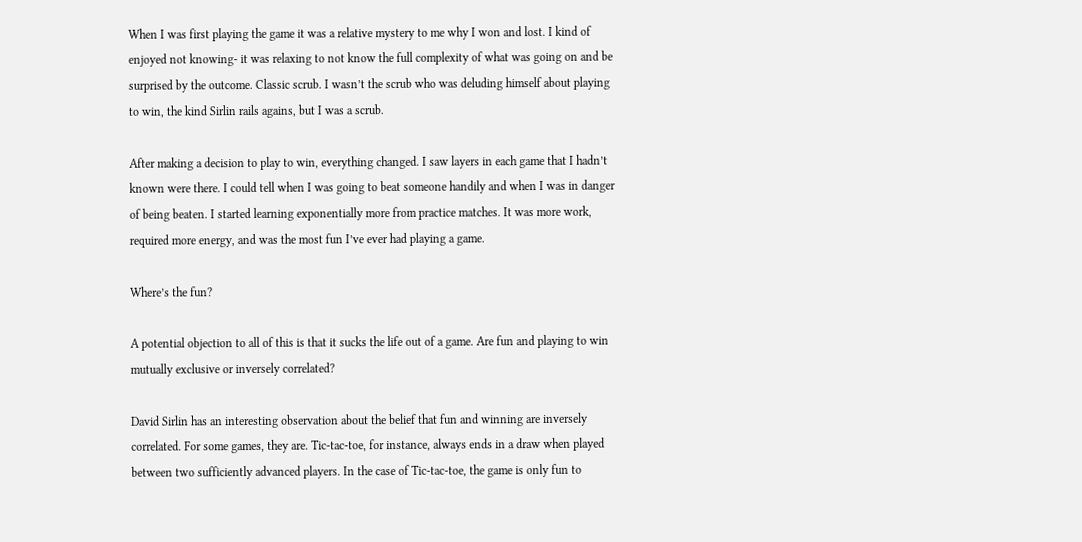When I was first playing the game it was a relative mystery to me why I won and lost. I kind of enjoyed not knowing- it was relaxing to not know the full complexity of what was going on and be surprised by the outcome. Classic scrub. I wasn’t the scrub who was deluding himself about playing to win, the kind Sirlin rails agains, but I was a scrub.

After making a decision to play to win, everything changed. I saw layers in each game that I hadn’t known were there. I could tell when I was going to beat someone handily and when I was in danger of being beaten. I started learning exponentially more from practice matches. It was more work, required more energy, and was the most fun I’ve ever had playing a game.

Where’s the fun?

A potential objection to all of this is that it sucks the life out of a game. Are fun and playing to win mutually exclusive or inversely correlated?

David Sirlin has an interesting observation about the belief that fun and winning are inversely correlated. For some games, they are. Tic-tac-toe, for instance, always ends in a draw when played between two sufficiently advanced players. In the case of Tic-tac-toe, the game is only fun to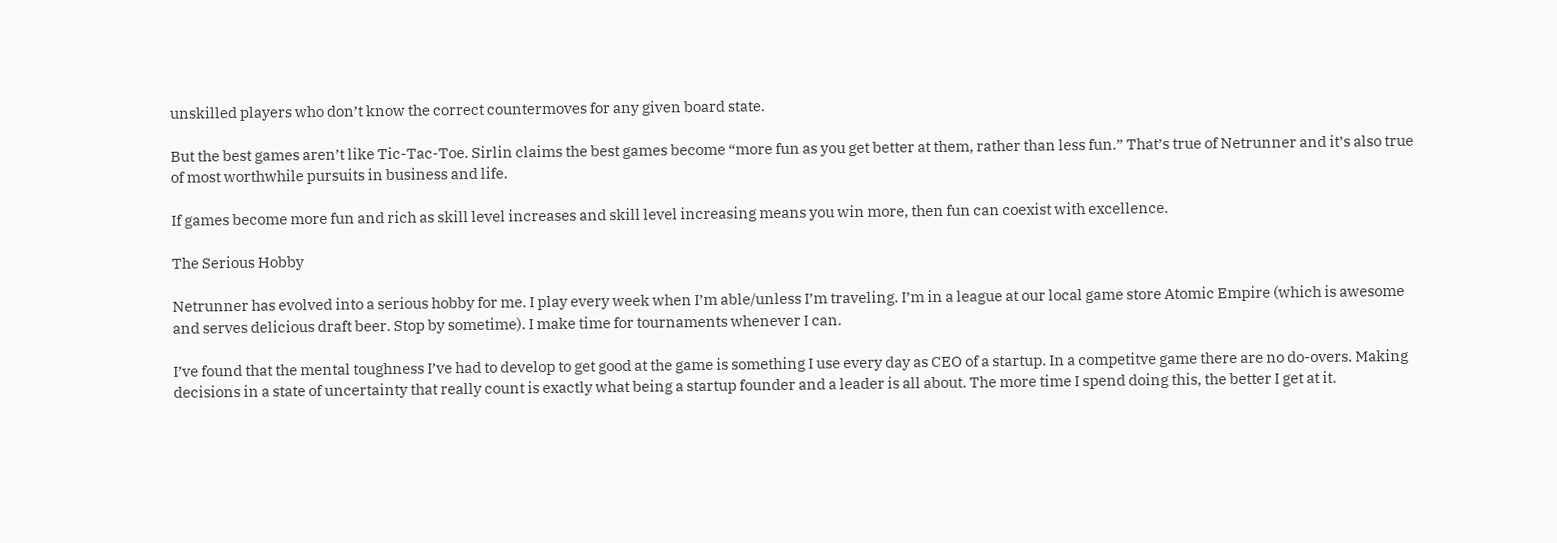unskilled players who don’t know the correct countermoves for any given board state.

But the best games aren’t like Tic-Tac-Toe. Sirlin claims the best games become “more fun as you get better at them, rather than less fun.” That’s true of Netrunner and it’s also true of most worthwhile pursuits in business and life.

If games become more fun and rich as skill level increases and skill level increasing means you win more, then fun can coexist with excellence.

The Serious Hobby

Netrunner has evolved into a serious hobby for me. I play every week when I’m able/unless I’m traveling. I’m in a league at our local game store Atomic Empire (which is awesome and serves delicious draft beer. Stop by sometime). I make time for tournaments whenever I can.

I’ve found that the mental toughness I’ve had to develop to get good at the game is something I use every day as CEO of a startup. In a competitve game there are no do-overs. Making decisions in a state of uncertainty that really count is exactly what being a startup founder and a leader is all about. The more time I spend doing this, the better I get at it.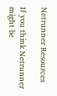Netrunner Resources

If you think Netrunner might be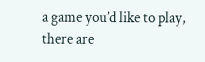a game you’d like to play, there are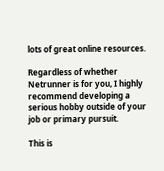lots of great online resources.

Regardless of whether Netrunner is for you, I highly recommend developing a serious hobby outside of your job or primary pursuit.

This is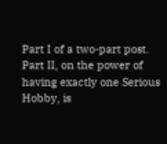Part I of a two-part post. Part II, on the power of having exactly one Serious Hobby, is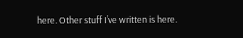here. Other stuff I’ve written is here.